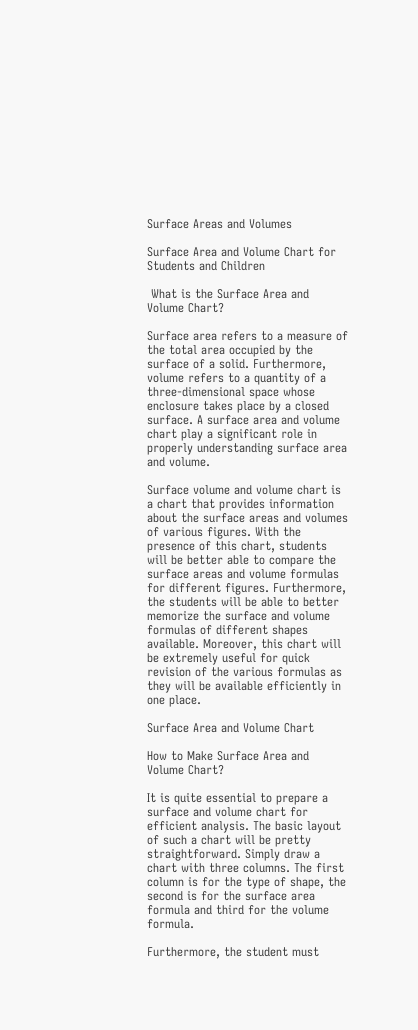Surface Areas and Volumes

Surface Area and Volume Chart for Students and Children

 What is the Surface Area and Volume Chart?

Surface area refers to a measure of the total area occupied by the surface of a solid. Furthermore, volume refers to a quantity of a three-dimensional space whose enclosure takes place by a closed surface. A surface area and volume chart play a significant role in properly understanding surface area and volume.

Surface volume and volume chart is a chart that provides information about the surface areas and volumes of various figures. With the presence of this chart, students will be better able to compare the surface areas and volume formulas for different figures. Furthermore, the students will be able to better memorize the surface and volume formulas of different shapes available. Moreover, this chart will be extremely useful for quick revision of the various formulas as they will be available efficiently in one place.

Surface Area and Volume Chart

How to Make Surface Area and Volume Chart?

It is quite essential to prepare a surface and volume chart for efficient analysis. The basic layout of such a chart will be pretty straightforward. Simply draw a chart with three columns. The first column is for the type of shape, the second is for the surface area formula and third for the volume formula.

Furthermore, the student must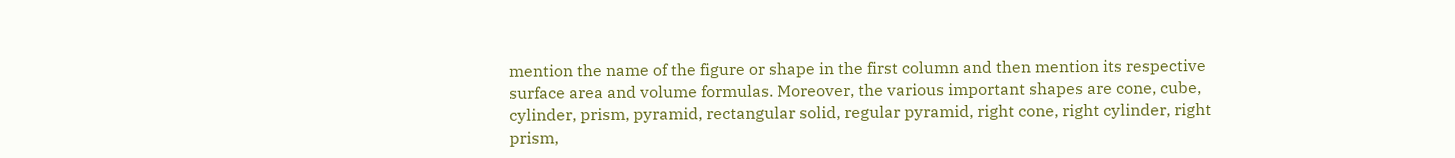mention the name of the figure or shape in the first column and then mention its respective surface area and volume formulas. Moreover, the various important shapes are cone, cube, cylinder, prism, pyramid, rectangular solid, regular pyramid, right cone, right cylinder, right prism,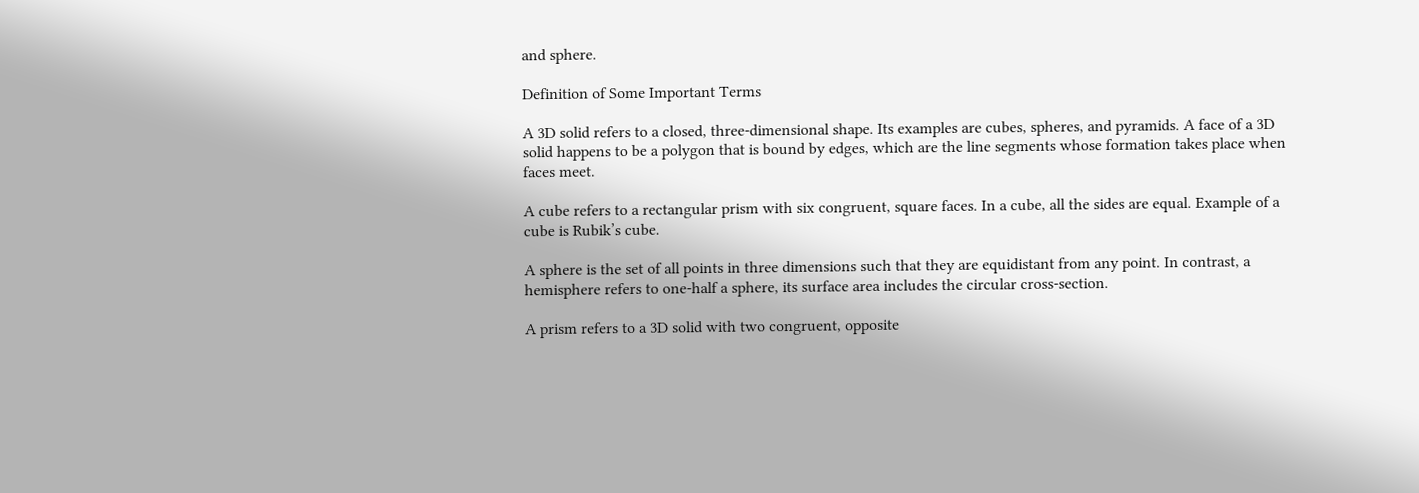and sphere.

Definition of Some Important Terms

A 3D solid refers to a closed, three-dimensional shape. Its examples are cubes, spheres, and pyramids. A face of a 3D solid happens to be a polygon that is bound by edges, which are the line segments whose formation takes place when faces meet.

A cube refers to a rectangular prism with six congruent, square faces. In a cube, all the sides are equal. Example of a cube is Rubik’s cube.

A sphere is the set of all points in three dimensions such that they are equidistant from any point. In contrast, a hemisphere refers to one-half a sphere, its surface area includes the circular cross-section.

A prism refers to a 3D solid with two congruent, opposite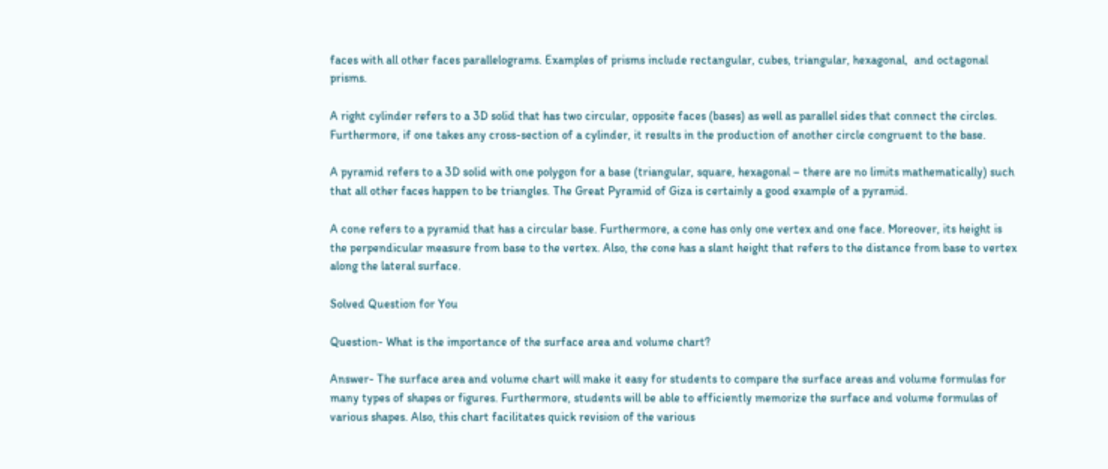faces with all other faces parallelograms. Examples of prisms include rectangular, cubes, triangular, hexagonal,  and octagonal prisms.

A right cylinder refers to a 3D solid that has two circular, opposite faces (bases) as well as parallel sides that connect the circles. Furthermore, if one takes any cross-section of a cylinder, it results in the production of another circle congruent to the base.

A pyramid refers to a 3D solid with one polygon for a base (triangular, square, hexagonal – there are no limits mathematically) such that all other faces happen to be triangles. The Great Pyramid of Giza is certainly a good example of a pyramid.

A cone refers to a pyramid that has a circular base. Furthermore, a cone has only one vertex and one face. Moreover, its height is the perpendicular measure from base to the vertex. Also, the cone has a slant height that refers to the distance from base to vertex along the lateral surface.

Solved Question for You

Question- What is the importance of the surface area and volume chart?

Answer- The surface area and volume chart will make it easy for students to compare the surface areas and volume formulas for many types of shapes or figures. Furthermore, students will be able to efficiently memorize the surface and volume formulas of various shapes. Also, this chart facilitates quick revision of the various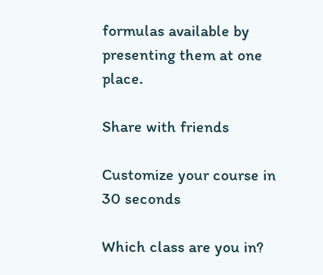formulas available by presenting them at one place.

Share with friends

Customize your course in 30 seconds

Which class are you in?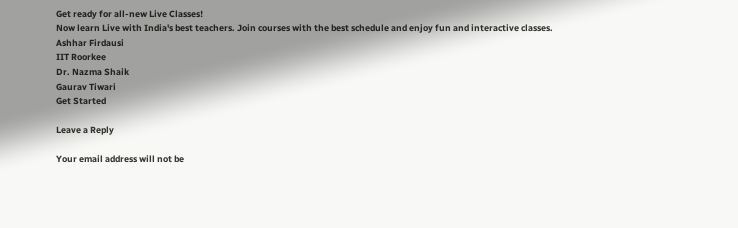Get ready for all-new Live Classes!
Now learn Live with India's best teachers. Join courses with the best schedule and enjoy fun and interactive classes.
Ashhar Firdausi
IIT Roorkee
Dr. Nazma Shaik
Gaurav Tiwari
Get Started

Leave a Reply

Your email address will not be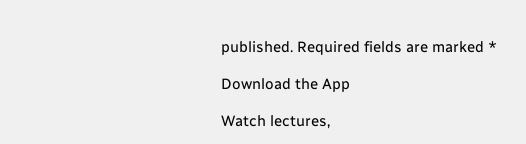published. Required fields are marked *

Download the App

Watch lectures,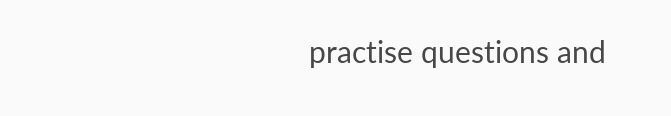practise questions and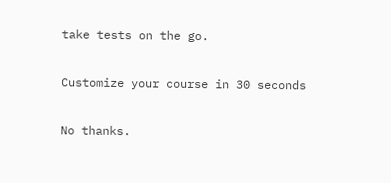take tests on the go.

Customize your course in 30 seconds

No thanks.